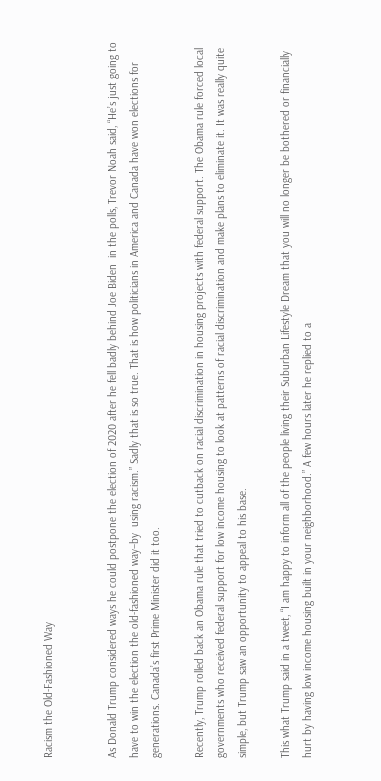Racism the Old-Fashioned Way


As Donald Trump considered ways he could postpone the election of 2020 after he fell badly behind Joe Biden  in the polls, Trevor Noah said, “He’s just going to have to win the election the old-fashioned way–by  using racism.” Sadly that is so true. That is how politicians in America and Canada have won elections for generations. Canada’s first Prime Minister did it too.

Recently, Trump rolled back an Obama rule that tried to cutback on racial discrimination in housing projects with federal support. The Obama rule forced local governments who received federal support for low income housing to look at patterns of racial discrimination and make plans to eliminate it. It was really quite simple, but Trump saw an opportunity to appeal to his base.

This what Trump said in a tweet, “I am happy to inform all of the people living their Suburban Lifestyle Dream that you will no longer be bothered or financially hurt by having low income housing built in your neighborhood.” A few hours later he replied to a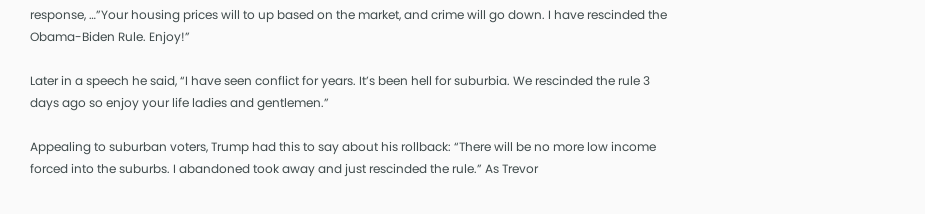response, …”Your housing prices will to up based on the market, and crime will go down. I have rescinded the Obama-Biden Rule. Enjoy!”

Later in a speech he said, “I have seen conflict for years. It’s been hell for suburbia. We rescinded the rule 3 days ago so enjoy your life ladies and gentlemen.”

Appealing to suburban voters, Trump had this to say about his rollback: “There will be no more low income forced into the suburbs. I abandoned took away and just rescinded the rule.” As Trevor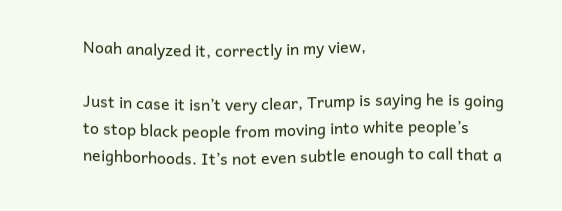Noah analyzed it, correctly in my view,

Just in case it isn’t very clear, Trump is saying he is going to stop black people from moving into white people’s neighborhoods. It’s not even subtle enough to call that a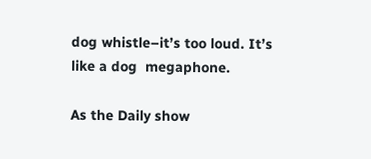dog whistle–it’s too loud. It’s like a dog  megaphone.

As the Daily show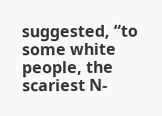suggested, “to some white people, the scariest N-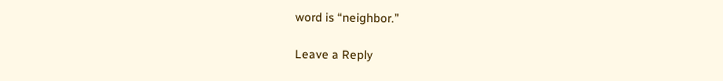word is “neighbor.”

Leave a Reply